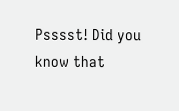Psssst! Did you know that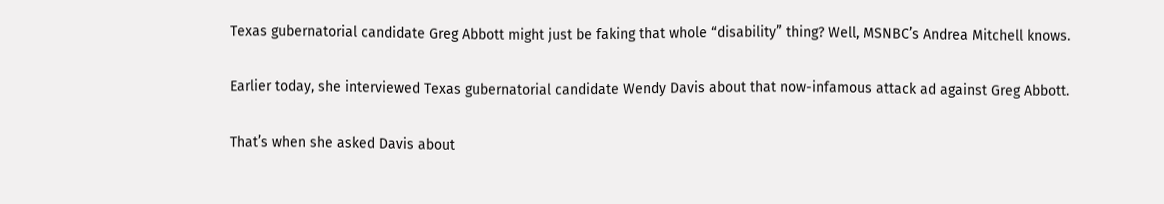Texas gubernatorial candidate Greg Abbott might just be faking that whole “disability” thing? Well, MSNBC’s Andrea Mitchell knows.

Earlier today, she interviewed Texas gubernatorial candidate Wendy Davis about that now-infamous attack ad against Greg Abbott.

That’s when she asked Davis about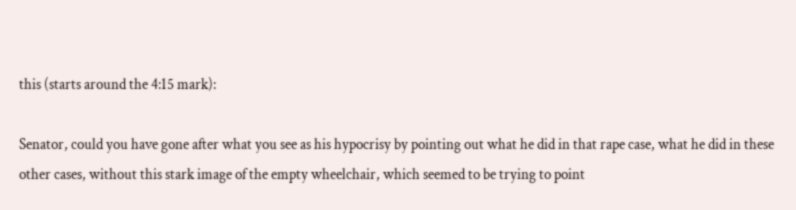this (starts around the 4:15 mark):

Senator, could you have gone after what you see as his hypocrisy by pointing out what he did in that rape case, what he did in these other cases, without this stark image of the empty wheelchair, which seemed to be trying to point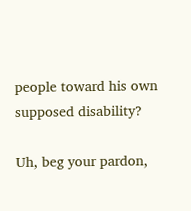people toward his own supposed disability?

Uh, beg your pardon,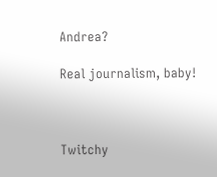Andrea?

Real journalism, baby!



Twitchy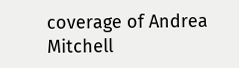coverage of Andrea Mitchell